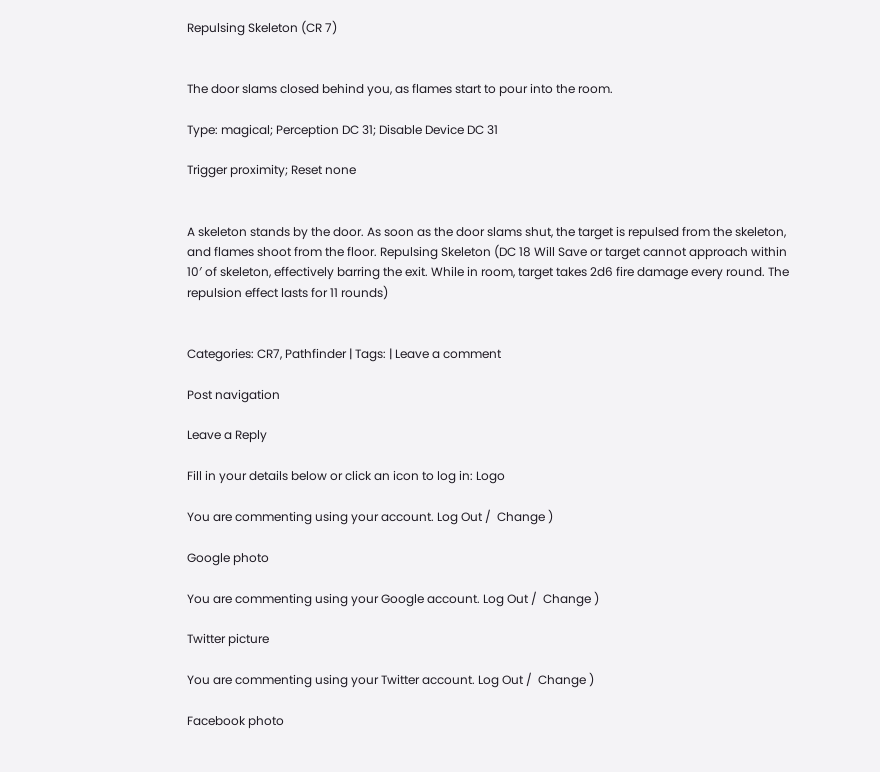Repulsing Skeleton (CR 7)


The door slams closed behind you, as flames start to pour into the room.

Type: magical; Perception DC 31; Disable Device DC 31

Trigger proximity; Reset none


A skeleton stands by the door. As soon as the door slams shut, the target is repulsed from the skeleton, and flames shoot from the floor. Repulsing Skeleton (DC 18 Will Save or target cannot approach within 10′ of skeleton, effectively barring the exit. While in room, target takes 2d6 fire damage every round. The repulsion effect lasts for 11 rounds)


Categories: CR7, Pathfinder | Tags: | Leave a comment

Post navigation

Leave a Reply

Fill in your details below or click an icon to log in: Logo

You are commenting using your account. Log Out /  Change )

Google photo

You are commenting using your Google account. Log Out /  Change )

Twitter picture

You are commenting using your Twitter account. Log Out /  Change )

Facebook photo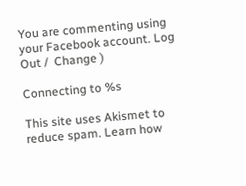You are commenting using your Facebook account. Log Out /  Change )

Connecting to %s

This site uses Akismet to reduce spam. Learn how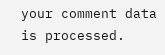your comment data is processed.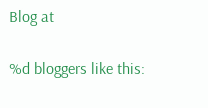Blog at

%d bloggers like this: